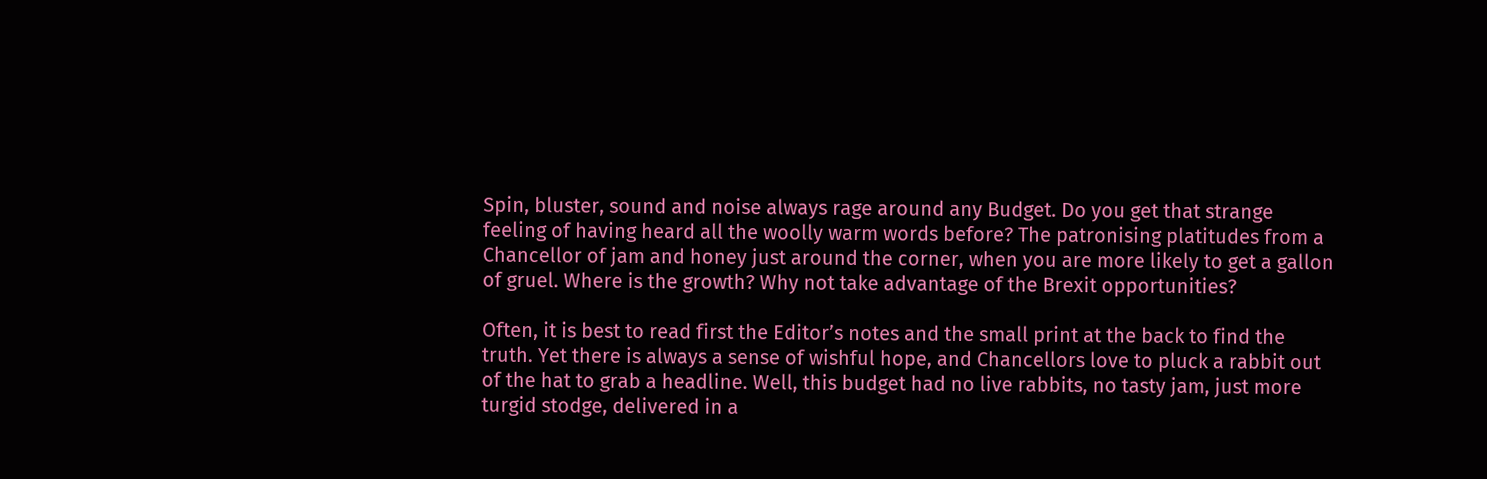Spin, bluster, sound and noise always rage around any Budget. Do you get that strange feeling of having heard all the woolly warm words before? The patronising platitudes from a Chancellor of jam and honey just around the corner, when you are more likely to get a gallon of gruel. Where is the growth? Why not take advantage of the Brexit opportunities?

Often, it is best to read first the Editor’s notes and the small print at the back to find the truth. Yet there is always a sense of wishful hope, and Chancellors love to pluck a rabbit out of the hat to grab a headline. Well, this budget had no live rabbits, no tasty jam, just more turgid stodge, delivered in a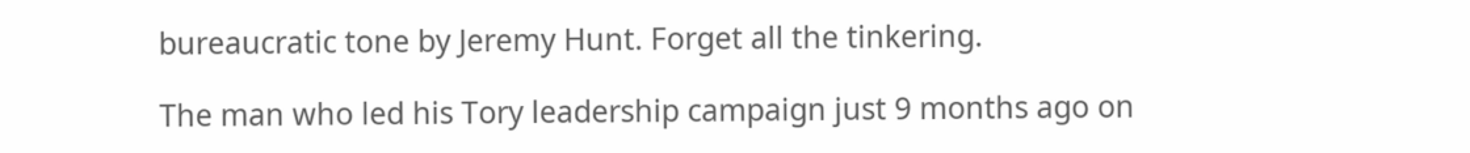bureaucratic tone by Jeremy Hunt. Forget all the tinkering.

The man who led his Tory leadership campaign just 9 months ago on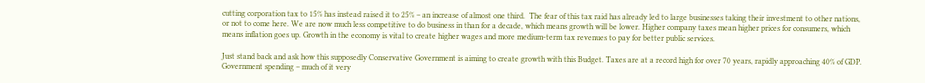cutting corporation tax to 15% has instead raised it to 25% – an increase of almost one third.  The fear of this tax raid has already led to large businesses taking their investment to other nations, or not to come here. We are now much less competitive to do business in than for a decade, which means growth will be lower. Higher company taxes mean higher prices for consumers, which means inflation goes up. Growth in the economy is vital to create higher wages and more medium-term tax revenues to pay for better public services.

Just stand back and ask how this supposedly Conservative Government is aiming to create growth with this Budget. Taxes are at a record high for over 70 years, rapidly approaching 40% of GDP. Government spending – much of it very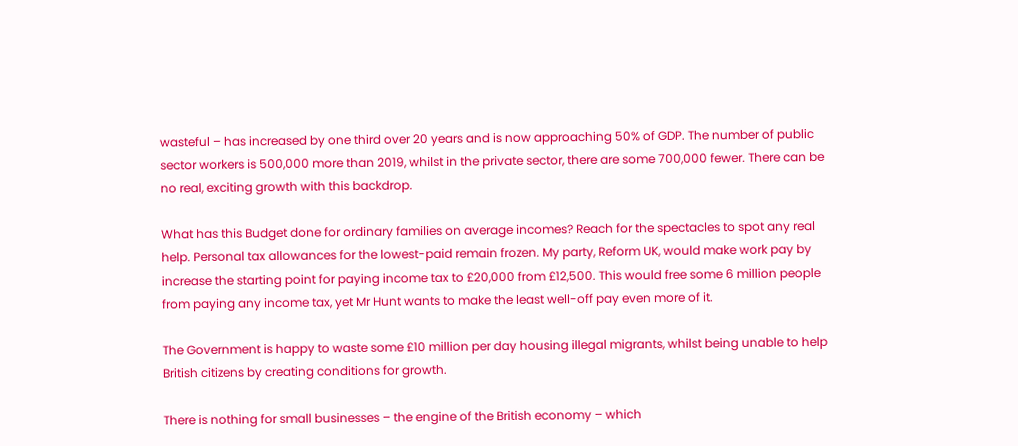wasteful – has increased by one third over 20 years and is now approaching 50% of GDP. The number of public sector workers is 500,000 more than 2019, whilst in the private sector, there are some 700,000 fewer. There can be no real, exciting growth with this backdrop.

What has this Budget done for ordinary families on average incomes? Reach for the spectacles to spot any real help. Personal tax allowances for the lowest-paid remain frozen. My party, Reform UK, would make work pay by increase the starting point for paying income tax to £20,000 from £12,500. This would free some 6 million people from paying any income tax, yet Mr Hunt wants to make the least well-off pay even more of it.

The Government is happy to waste some £10 million per day housing illegal migrants, whilst being unable to help British citizens by creating conditions for growth.

There is nothing for small businesses – the engine of the British economy – which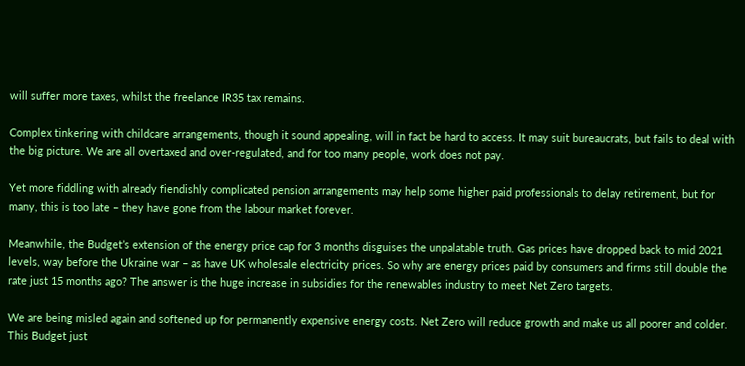will suffer more taxes, whilst the freelance IR35 tax remains.

Complex tinkering with childcare arrangements, though it sound appealing, will in fact be hard to access. It may suit bureaucrats, but fails to deal with the big picture. We are all overtaxed and over-regulated, and for too many people, work does not pay.

Yet more fiddling with already fiendishly complicated pension arrangements may help some higher paid professionals to delay retirement, but for many, this is too late – they have gone from the labour market forever.

Meanwhile, the Budget’s extension of the energy price cap for 3 months disguises the unpalatable truth. Gas prices have dropped back to mid 2021 levels, way before the Ukraine war – as have UK wholesale electricity prices. So why are energy prices paid by consumers and firms still double the rate just 15 months ago? The answer is the huge increase in subsidies for the renewables industry to meet Net Zero targets.

We are being misled again and softened up for permanently expensive energy costs. Net Zero will reduce growth and make us all poorer and colder. This Budget just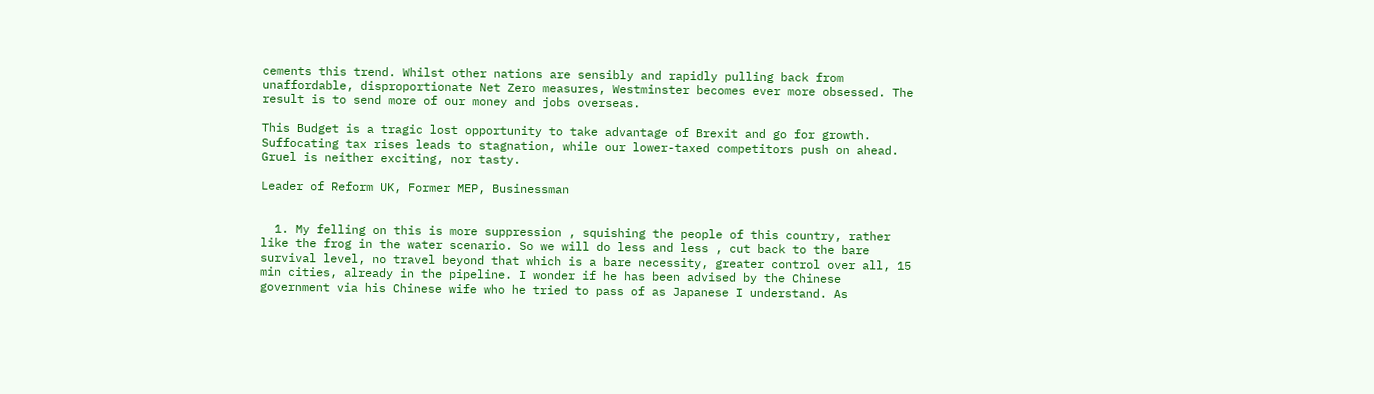cements this trend. Whilst other nations are sensibly and rapidly pulling back from unaffordable, disproportionate Net Zero measures, Westminster becomes ever more obsessed. The result is to send more of our money and jobs overseas.

This Budget is a tragic lost opportunity to take advantage of Brexit and go for growth. Suffocating tax rises leads to stagnation, while our lower-taxed competitors push on ahead. Gruel is neither exciting, nor tasty.

Leader of Reform UK, Former MEP, Businessman


  1. My felling on this is more suppression , squishing the people of this country, rather like the frog in the water scenario. So we will do less and less , cut back to the bare survival level, no travel beyond that which is a bare necessity, greater control over all, 15 min cities, already in the pipeline. I wonder if he has been advised by the Chinese government via his Chinese wife who he tried to pass of as Japanese I understand. As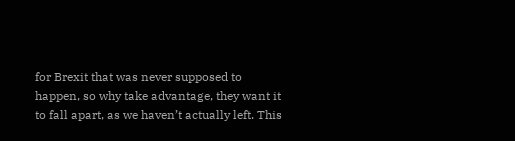for Brexit that was never supposed to happen, so why take advantage, they want it to fall apart, as we haven’t actually left. This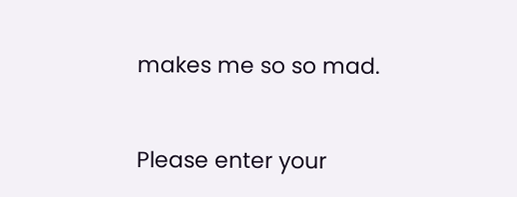makes me so so mad.


Please enter your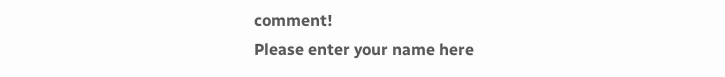comment!
Please enter your name here